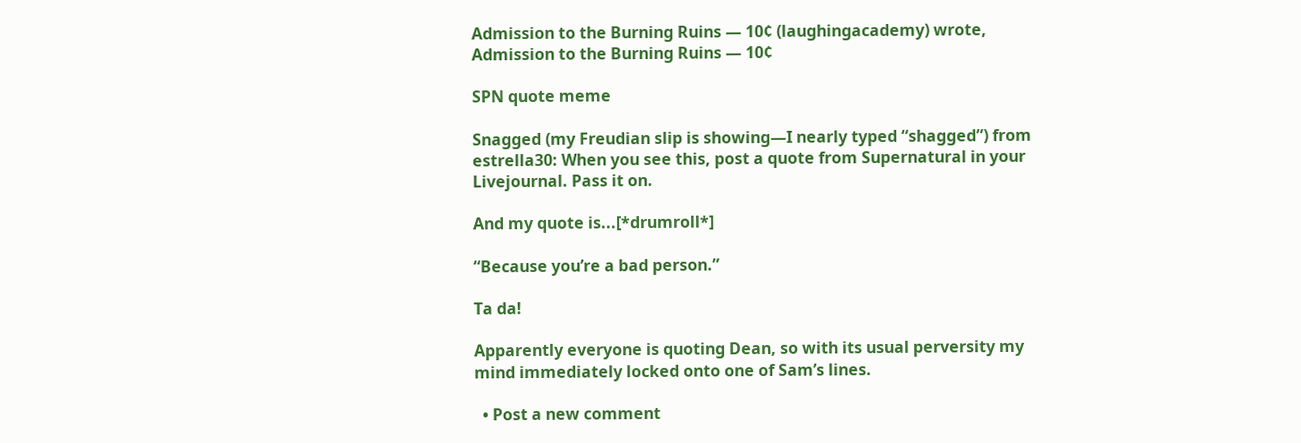Admission to the Burning Ruins — 10¢ (laughingacademy) wrote,
Admission to the Burning Ruins — 10¢

SPN quote meme

Snagged (my Freudian slip is showing—I nearly typed “shagged”) from estrella30: When you see this, post a quote from Supernatural in your Livejournal. Pass it on.

And my quote is...[*drumroll*]

“Because you’re a bad person.”

Ta da!

Apparently everyone is quoting Dean, so with its usual perversity my mind immediately locked onto one of Sam’s lines.

  • Post a new comment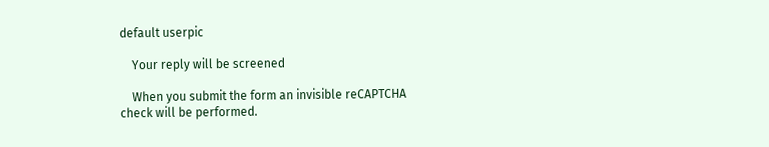default userpic

    Your reply will be screened

    When you submit the form an invisible reCAPTCHA check will be performed.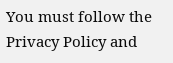You must follow the Privacy Policy and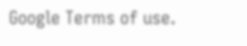Google Terms of use.